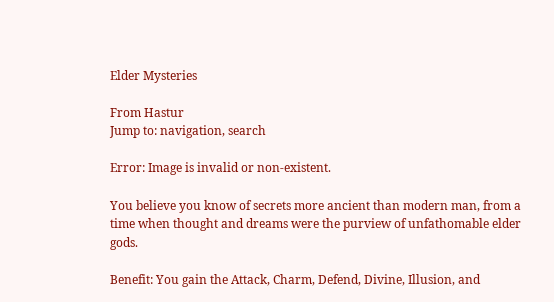Elder Mysteries

From Hastur
Jump to: navigation, search

Error: Image is invalid or non-existent.

You believe you know of secrets more ancient than modern man, from a time when thought and dreams were the purview of unfathomable elder gods.

Benefit: You gain the Attack, Charm, Defend, Divine, Illusion, and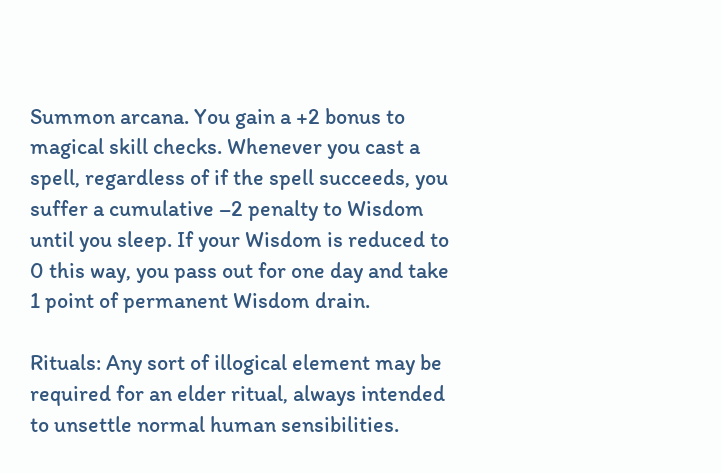Summon arcana. You gain a +2 bonus to magical skill checks. Whenever you cast a spell, regardless of if the spell succeeds, you suffer a cumulative –2 penalty to Wisdom until you sleep. If your Wisdom is reduced to 0 this way, you pass out for one day and take 1 point of permanent Wisdom drain.

Rituals: Any sort of illogical element may be required for an elder ritual, always intended to unsettle normal human sensibilities.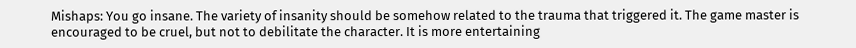Mishaps: You go insane. The variety of insanity should be somehow related to the trauma that triggered it. The game master is encouraged to be cruel, but not to debilitate the character. It is more entertaining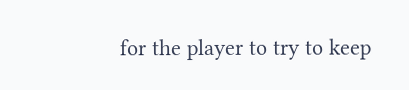for the player to try to keep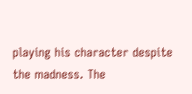playing his character despite the madness. The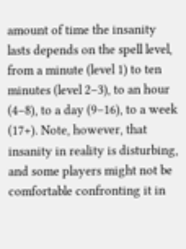amount of time the insanity lasts depends on the spell level, from a minute (level 1) to ten minutes (level 2–3), to an hour (4–8), to a day (9–16), to a week (17+). Note, however, that insanity in reality is disturbing, and some players might not be comfortable confronting it in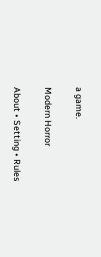a game.

Modern Horror

About • Setting • Rules